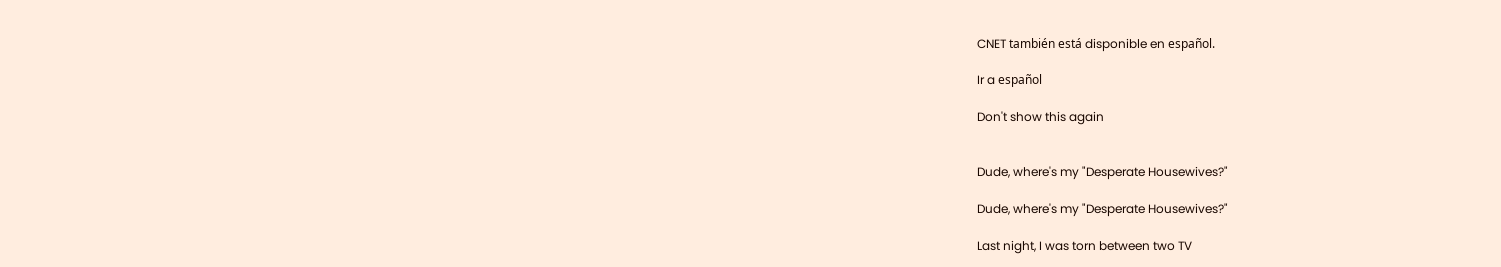CNET también está disponible en español.

Ir a español

Don't show this again


Dude, where's my "Desperate Housewives?"

Dude, where's my "Desperate Housewives?"

Last night, I was torn between two TV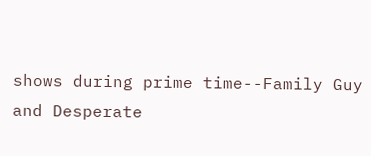shows during prime time--Family Guy and Desperate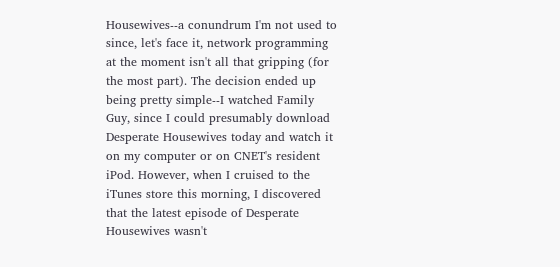Housewives--a conundrum I'm not used to since, let's face it, network programming at the moment isn't all that gripping (for the most part). The decision ended up being pretty simple--I watched Family Guy, since I could presumably download Desperate Housewives today and watch it on my computer or on CNET's resident iPod. However, when I cruised to the iTunes store this morning, I discovered that the latest episode of Desperate Housewives wasn't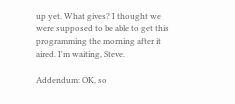up yet. What gives? I thought we were supposed to be able to get this programming the morning after it aired. I'm waiting, Steve.

Addendum: OK, so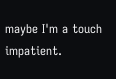maybe I'm a touch impatient.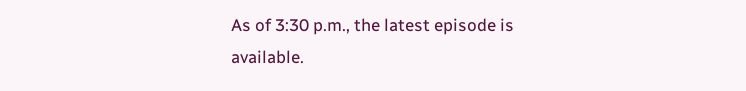As of 3:30 p.m., the latest episode is available.